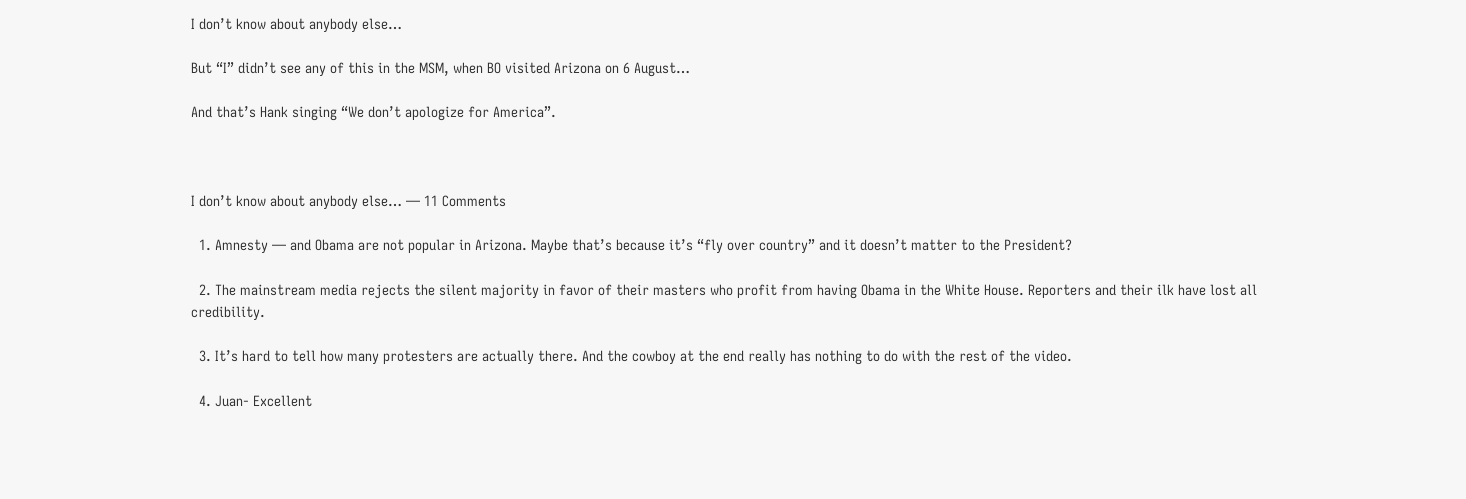I don’t know about anybody else…

But “I” didn’t see any of this in the MSM, when BO visited Arizona on 6 August…

And that’s Hank singing “We don’t apologize for America”.



I don’t know about anybody else… — 11 Comments

  1. Amnesty — and Obama are not popular in Arizona. Maybe that’s because it’s “fly over country” and it doesn’t matter to the President?

  2. The mainstream media rejects the silent majority in favor of their masters who profit from having Obama in the White House. Reporters and their ilk have lost all credibility.

  3. It’s hard to tell how many protesters are actually there. And the cowboy at the end really has nothing to do with the rest of the video.

  4. Juan- Excellent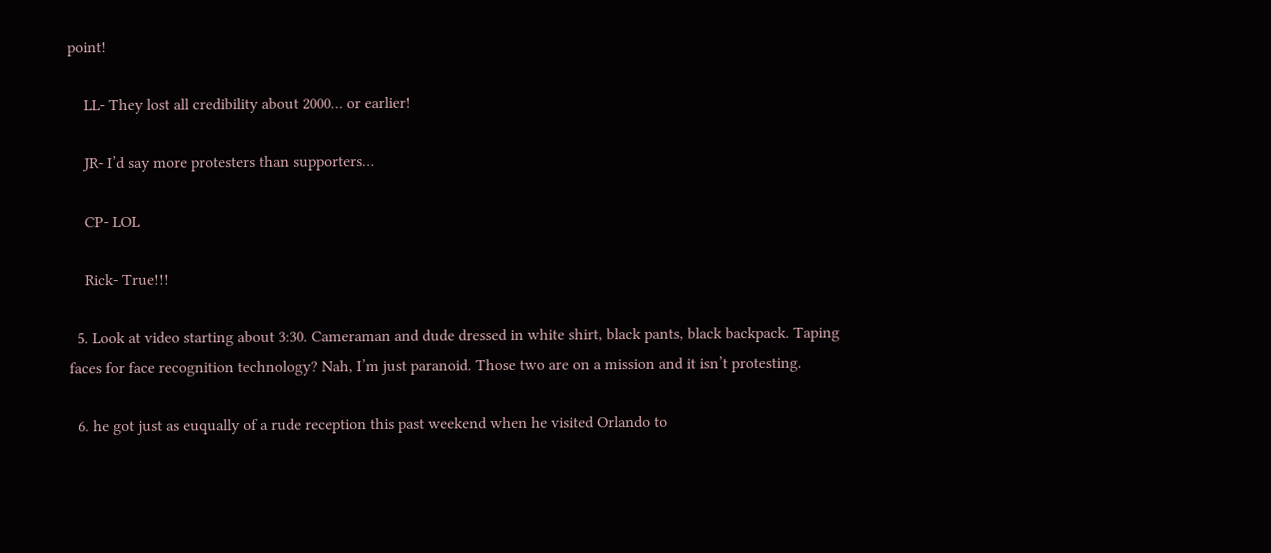point!

    LL- They lost all credibility about 2000… or earlier!

    JR- I’d say more protesters than supporters…

    CP- LOL

    Rick- True!!!

  5. Look at video starting about 3:30. Cameraman and dude dressed in white shirt, black pants, black backpack. Taping faces for face recognition technology? Nah, I’m just paranoid. Those two are on a mission and it isn’t protesting.

  6. he got just as euqually of a rude reception this past weekend when he visited Orlando to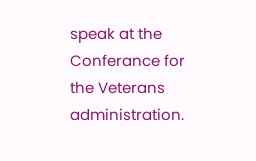speak at the Conferance for the Veterans administration.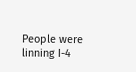People were linning I-4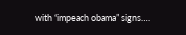with “impeach obama” signs….